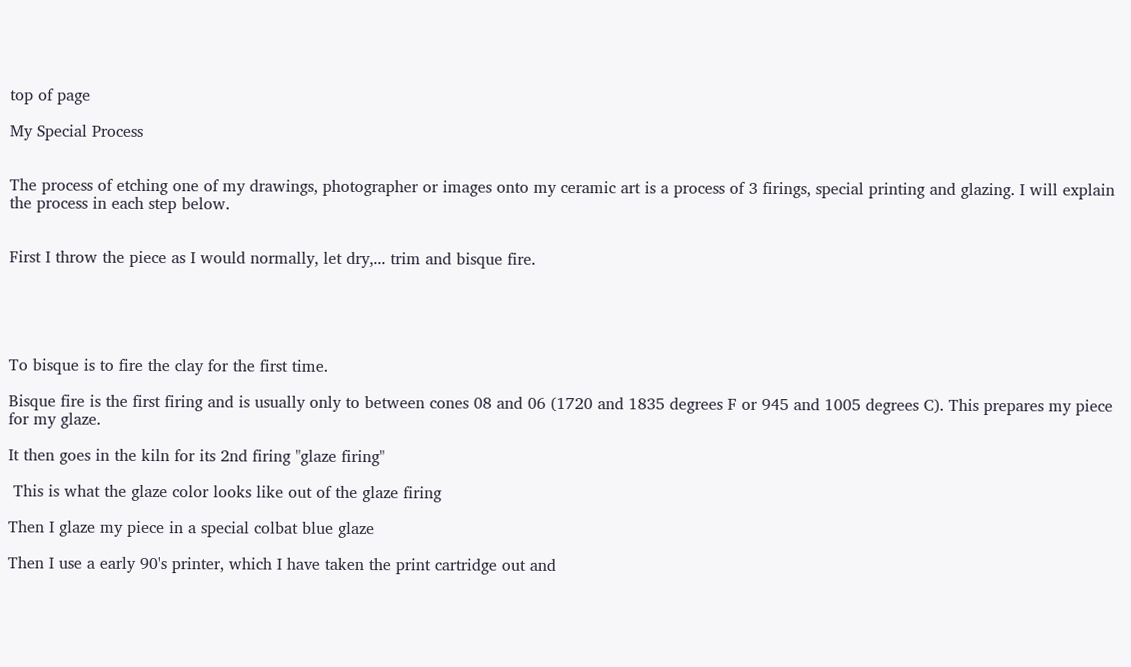top of page

My Special Process


The process of etching one of my drawings, photographer or images onto my ceramic art is a process of 3 firings, special printing and glazing. I will explain the process in each step below.


First I throw the piece as I would normally, let dry,... trim and bisque fire.





To bisque is to fire the clay for the first time.

Bisque fire is the first firing and is usually only to between cones 08 and 06 (1720 and 1835 degrees F or 945 and 1005 degrees C). This prepares my piece for my glaze.

It then goes in the kiln for its 2nd firing "glaze firing"

 This is what the glaze color looks like out of the glaze firing

Then I glaze my piece in a special colbat blue glaze

Then I use a early 90's printer, which I have taken the print cartridge out and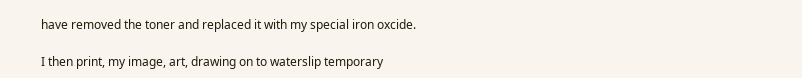have removed the toner and replaced it with my special iron oxcide.

I then print, my image, art, drawing on to waterslip temporary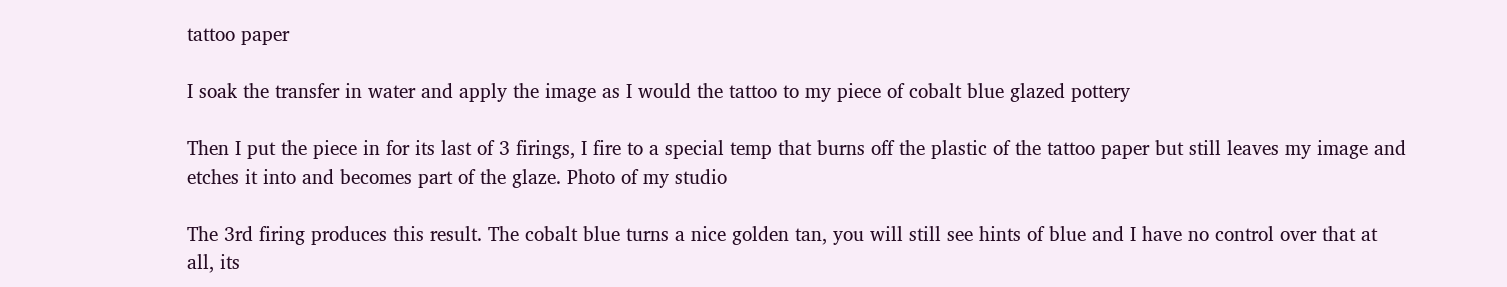tattoo paper

I soak the transfer in water and apply the image as I would the tattoo to my piece of cobalt blue glazed pottery

Then I put the piece in for its last of 3 firings, I fire to a special temp that burns off the plastic of the tattoo paper but still leaves my image and etches it into and becomes part of the glaze. Photo of my studio

The 3rd firing produces this result. The cobalt blue turns a nice golden tan, you will still see hints of blue and I have no control over that at all, its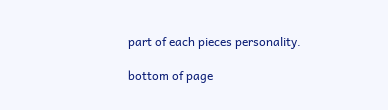part of each pieces personality.

bottom of page